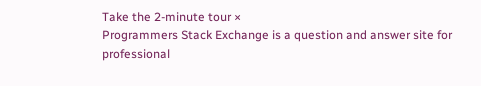Take the 2-minute tour ×
Programmers Stack Exchange is a question and answer site for professional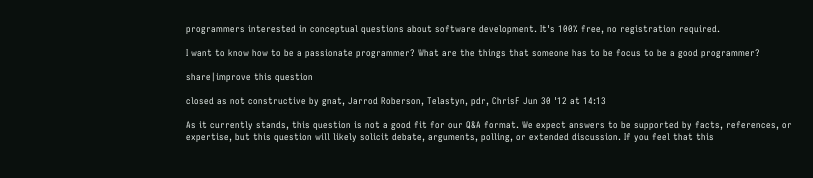programmers interested in conceptual questions about software development. It's 100% free, no registration required.

I want to know how to be a passionate programmer? What are the things that someone has to be focus to be a good programmer?

share|improve this question

closed as not constructive by gnat, Jarrod Roberson, Telastyn, pdr, ChrisF Jun 30 '12 at 14:13

As it currently stands, this question is not a good fit for our Q&A format. We expect answers to be supported by facts, references, or expertise, but this question will likely solicit debate, arguments, polling, or extended discussion. If you feel that this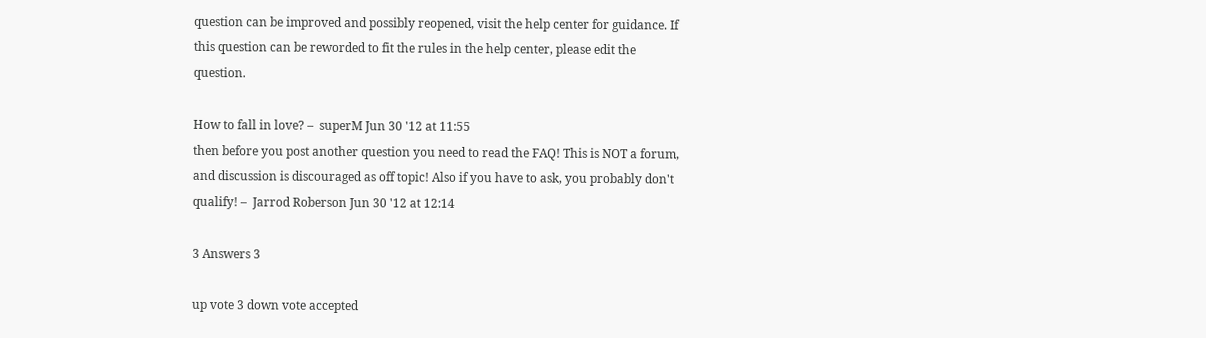question can be improved and possibly reopened, visit the help center for guidance. If this question can be reworded to fit the rules in the help center, please edit the question.

How to fall in love? –  superM Jun 30 '12 at 11:55
then before you post another question you need to read the FAQ! This is NOT a forum, and discussion is discouraged as off topic! Also if you have to ask, you probably don't qualify! –  Jarrod Roberson Jun 30 '12 at 12:14

3 Answers 3

up vote 3 down vote accepted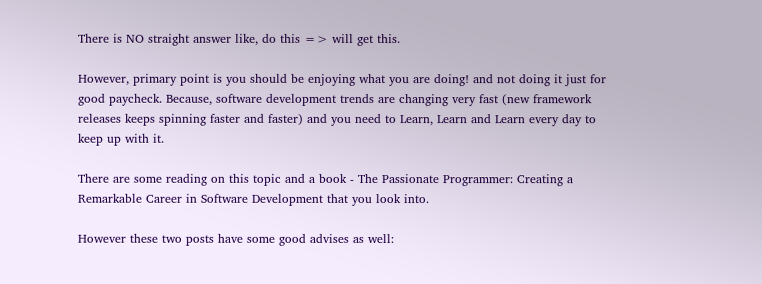There is NO straight answer like, do this => will get this.

However, primary point is you should be enjoying what you are doing! and not doing it just for good paycheck. Because, software development trends are changing very fast (new framework releases keeps spinning faster and faster) and you need to Learn, Learn and Learn every day to keep up with it.

There are some reading on this topic and a book - The Passionate Programmer: Creating a Remarkable Career in Software Development that you look into.

However these two posts have some good advises as well: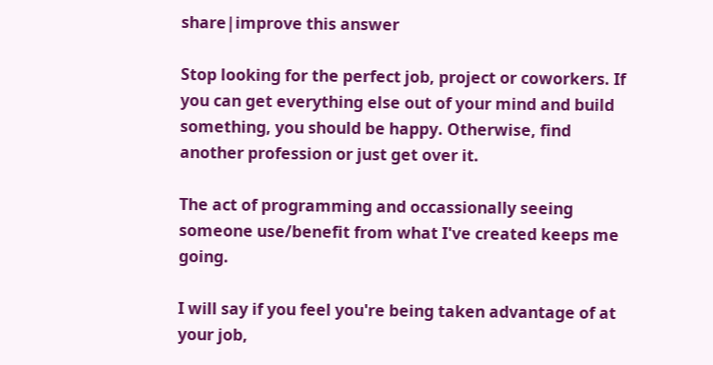share|improve this answer

Stop looking for the perfect job, project or coworkers. If you can get everything else out of your mind and build something, you should be happy. Otherwise, find another profession or just get over it.

The act of programming and occassionally seeing someone use/benefit from what I've created keeps me going.

I will say if you feel you're being taken advantage of at your job,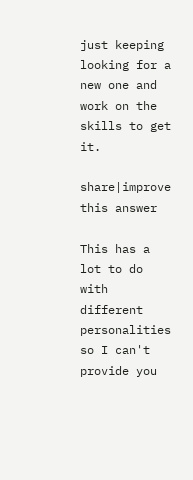just keeping looking for a new one and work on the skills to get it.

share|improve this answer

This has a lot to do with different personalities so I can't provide you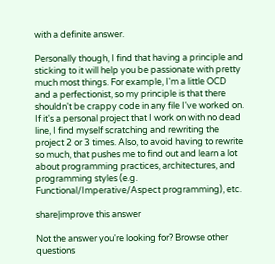with a definite answer.

Personally though, I find that having a principle and sticking to it will help you be passionate with pretty much most things. For example, I'm a little OCD and a perfectionist, so my principle is that there shouldn't be crappy code in any file I've worked on. If it's a personal project that I work on with no dead line, I find myself scratching and rewriting the project 2 or 3 times. Also, to avoid having to rewrite so much, that pushes me to find out and learn a lot about programming practices, architectures, and programming styles (e.g. Functional/Imperative/Aspect programming), etc.

share|improve this answer

Not the answer you're looking for? Browse other questions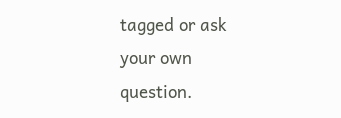tagged or ask your own question.